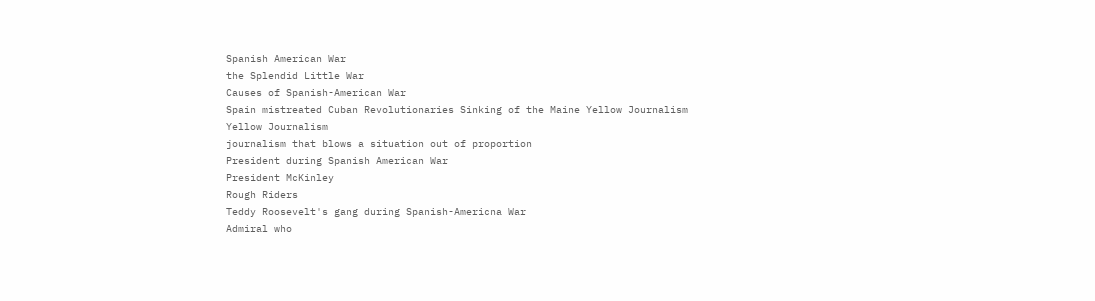Spanish American War
the Splendid Little War
Causes of Spanish-American War
Spain mistreated Cuban Revolutionaries Sinking of the Maine Yellow Journalism
Yellow Journalism
journalism that blows a situation out of proportion
President during Spanish American War
President McKinley
Rough Riders
Teddy Roosevelt's gang during Spanish-Americna War
Admiral who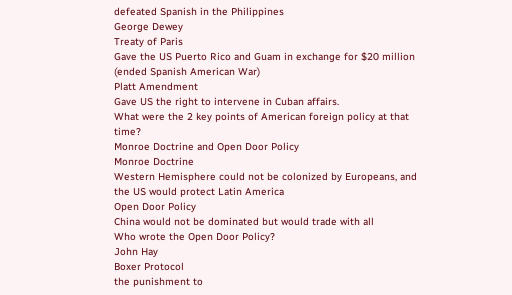defeated Spanish in the Philippines
George Dewey
Treaty of Paris
Gave the US Puerto Rico and Guam in exchange for $20 million (ended Spanish American War)
Platt Amendment
Gave US the right to intervene in Cuban affairs.
What were the 2 key points of American foreign policy at that time?
Monroe Doctrine and Open Door Policy
Monroe Doctrine
Western Hemisphere could not be colonized by Europeans, and the US would protect Latin America
Open Door Policy
China would not be dominated but would trade with all
Who wrote the Open Door Policy?
John Hay
Boxer Protocol
the punishment to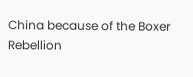China because of the Boxer Rebellion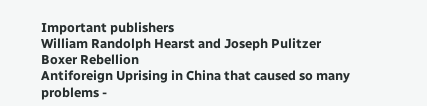Important publishers
William Randolph Hearst and Joseph Pulitzer
Boxer Rebellion
Antiforeign Uprising in China that caused so many problems -